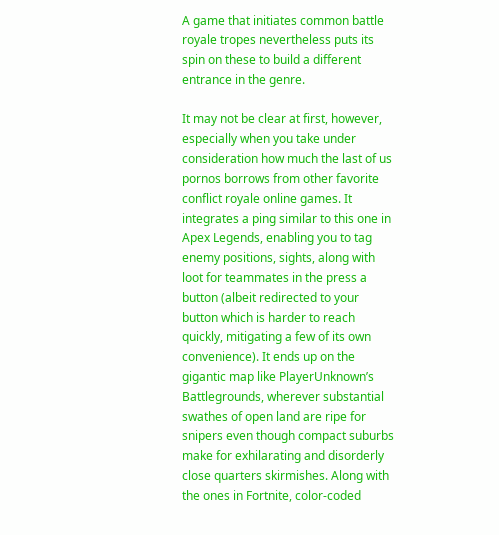A game that initiates common battle royale tropes nevertheless puts its spin on these to build a different entrance in the genre.

It may not be clear at first, however, especially when you take under consideration how much the last of us pornos borrows from other favorite conflict royale online games. It integrates a ping similar to this one in Apex Legends, enabling you to tag enemy positions, sights, along with loot for teammates in the press a button (albeit redirected to your button which is harder to reach quickly, mitigating a few of its own convenience). It ends up on the gigantic map like PlayerUnknown’s Battlegrounds, wherever substantial swathes of open land are ripe for snipers even though compact suburbs make for exhilarating and disorderly close quarters skirmishes. Along with the ones in Fortnite, color-coded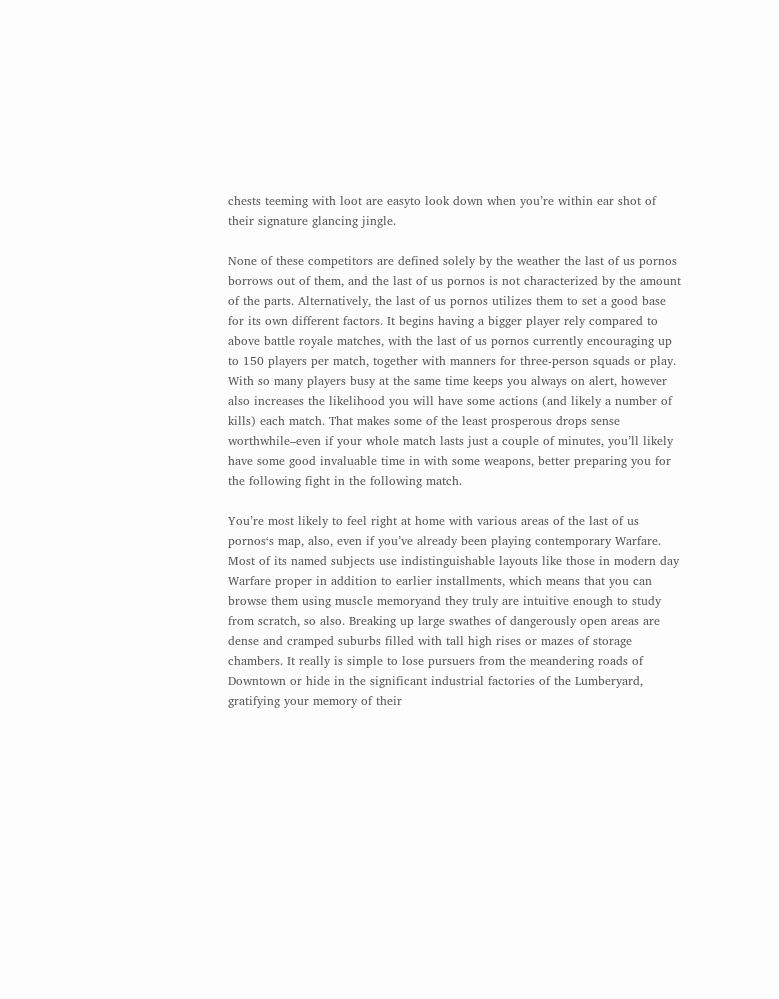chests teeming with loot are easyto look down when you’re within ear shot of their signature glancing jingle.

None of these competitors are defined solely by the weather the last of us pornos borrows out of them, and the last of us pornos is not characterized by the amount of the parts. Alternatively, the last of us pornos utilizes them to set a good base for its own different factors. It begins having a bigger player rely compared to above battle royale matches, with the last of us pornos currently encouraging up to 150 players per match, together with manners for three-person squads or play. With so many players busy at the same time keeps you always on alert, however also increases the likelihood you will have some actions (and likely a number of kills) each match. That makes some of the least prosperous drops sense worthwhile–even if your whole match lasts just a couple of minutes, you’ll likely have some good invaluable time in with some weapons, better preparing you for the following fight in the following match.

You’re most likely to feel right at home with various areas of the last of us pornos‘s map, also, even if you’ve already been playing contemporary Warfare. Most of its named subjects use indistinguishable layouts like those in modern day Warfare proper in addition to earlier installments, which means that you can browse them using muscle memoryand they truly are intuitive enough to study from scratch, so also. Breaking up large swathes of dangerously open areas are dense and cramped suburbs filled with tall high rises or mazes of storage chambers. It really is simple to lose pursuers from the meandering roads of Downtown or hide in the significant industrial factories of the Lumberyard, gratifying your memory of their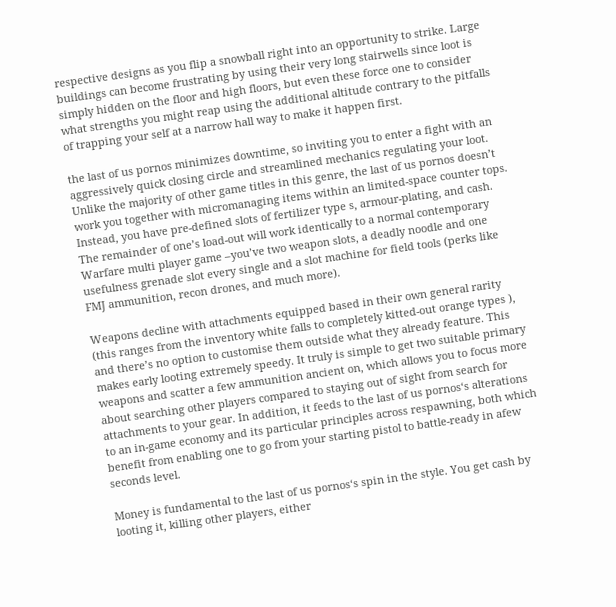respective designs as you flip a snowball right into an opportunity to strike. Large buildings can become frustrating by using their very long stairwells since loot is simply hidden on the floor and high floors, but even these force one to consider what strengths you might reap using the additional altitude contrary to the pitfalls of trapping your self at a narrow hall way to make it happen first.

the last of us pornos minimizes downtime, so inviting you to enter a fight with an aggressively quick closing circle and streamlined mechanics regulating your loot. Unlike the majority of other game titles in this genre, the last of us pornos doesn’t work you together with micromanaging items within an limited-space counter tops. Instead, you have pre-defined slots of fertilizer type s, armour-plating, and cash. The remainder of one’s load-out will work identically to a normal contemporary Warfare multi player game –you’ve two weapon slots, a deadly noodle and one usefulness grenade slot every single and a slot machine for field tools (perks like FMJ ammunition, recon drones, and much more).

Weapons decline with attachments equipped based in their own general rarity (this ranges from the inventory white falls to completely kitted-out orange types ), and there’s no option to customise them outside what they already feature. This makes early looting extremely speedy. It truly is simple to get two suitable primary weapons and scatter a few ammunition ancient on, which allows you to focus more about searching other players compared to staying out of sight from search for attachments to your gear. In addition, it feeds to the last of us pornos‘s alterations to an in-game economy and its particular principles across respawning, both which benefit from enabling one to go from your starting pistol to battle-ready in afew seconds level.

Money is fundamental to the last of us pornos‘s spin in the style. You get cash by looting it, killing other players, either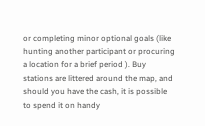or completing minor optional goals (like hunting another participant or procuring a location for a brief period ). Buy stations are littered around the map, and should you have the cash, it is possible to spend it on handy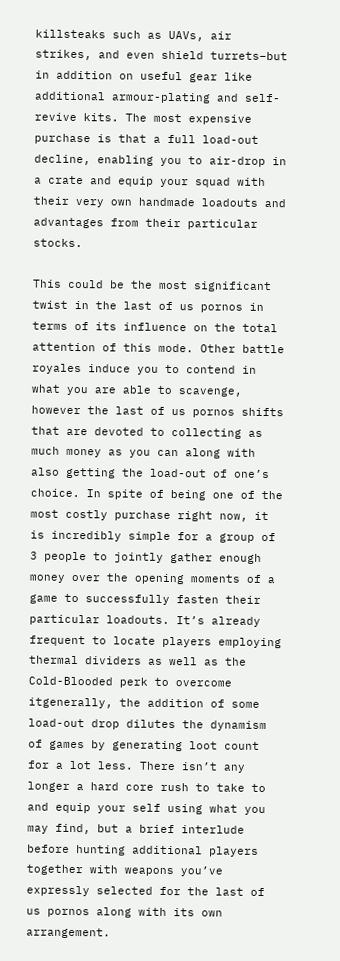killsteaks such as UAVs, air strikes, and even shield turrets–but in addition on useful gear like additional armour-plating and self-revive kits. The most expensive purchase is that a full load-out decline, enabling you to air-drop in a crate and equip your squad with their very own handmade loadouts and advantages from their particular stocks.

This could be the most significant twist in the last of us pornos in terms of its influence on the total attention of this mode. Other battle royales induce you to contend in what you are able to scavenge, however the last of us pornos shifts that are devoted to collecting as much money as you can along with also getting the load-out of one’s choice. In spite of being one of the most costly purchase right now, it is incredibly simple for a group of 3 people to jointly gather enough money over the opening moments of a game to successfully fasten their particular loadouts. It’s already frequent to locate players employing thermal dividers as well as the Cold-Blooded perk to overcome itgenerally, the addition of some load-out drop dilutes the dynamism of games by generating loot count for a lot less. There isn’t any longer a hard core rush to take to and equip your self using what you may find, but a brief interlude before hunting additional players together with weapons you’ve expressly selected for the last of us pornos along with its own arrangement.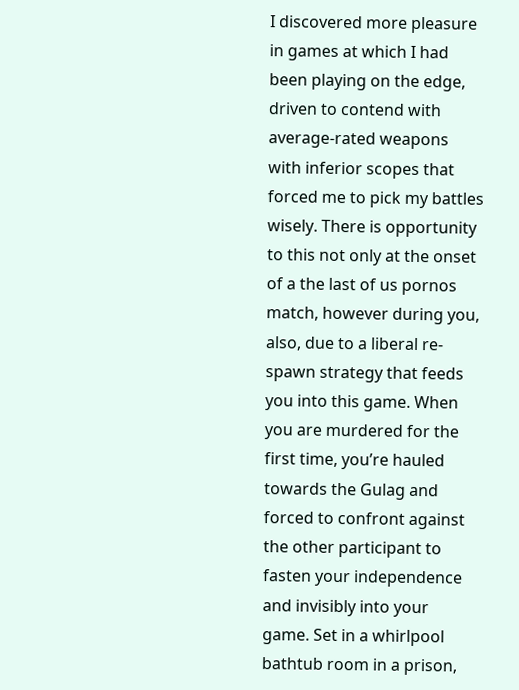I discovered more pleasure in games at which I had been playing on the edge, driven to contend with average-rated weapons with inferior scopes that forced me to pick my battles wisely. There is opportunity to this not only at the onset of a the last of us pornos match, however during you, also, due to a liberal re-spawn strategy that feeds you into this game. When you are murdered for the first time, you’re hauled towards the Gulag and forced to confront against the other participant to fasten your independence and invisibly into your game. Set in a whirlpool bathtub room in a prison,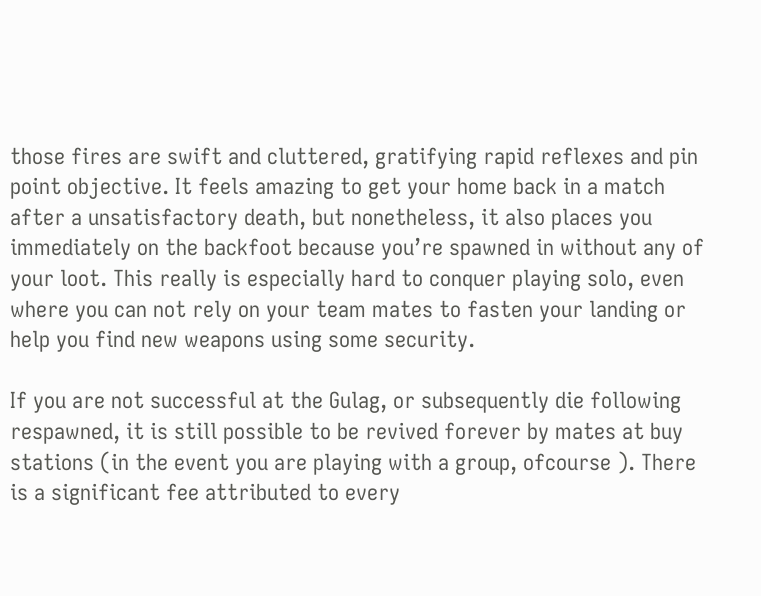those fires are swift and cluttered, gratifying rapid reflexes and pin point objective. It feels amazing to get your home back in a match after a unsatisfactory death, but nonetheless, it also places you immediately on the backfoot because you’re spawned in without any of your loot. This really is especially hard to conquer playing solo, even where you can not rely on your team mates to fasten your landing or help you find new weapons using some security.

If you are not successful at the Gulag, or subsequently die following respawned, it is still possible to be revived forever by mates at buy stations (in the event you are playing with a group, ofcourse ). There is a significant fee attributed to every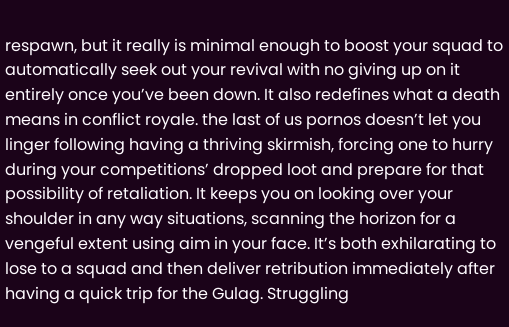respawn, but it really is minimal enough to boost your squad to automatically seek out your revival with no giving up on it entirely once you’ve been down. It also redefines what a death means in conflict royale. the last of us pornos doesn’t let you linger following having a thriving skirmish, forcing one to hurry during your competitions’ dropped loot and prepare for that possibility of retaliation. It keeps you on looking over your shoulder in any way situations, scanning the horizon for a vengeful extent using aim in your face. It’s both exhilarating to lose to a squad and then deliver retribution immediately after having a quick trip for the Gulag. Struggling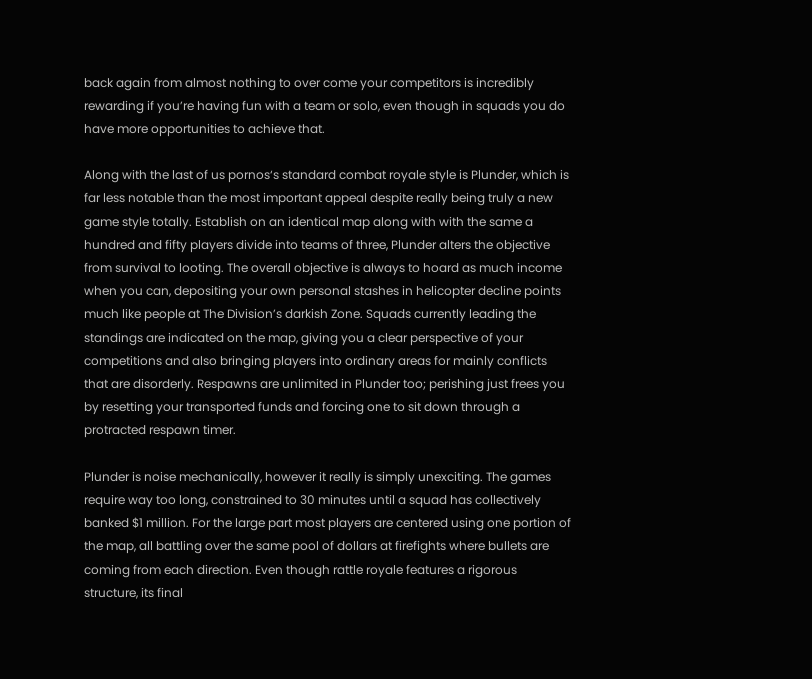back again from almost nothing to over come your competitors is incredibly rewarding if you’re having fun with a team or solo, even though in squads you do have more opportunities to achieve that.

Along with the last of us pornos‘s standard combat royale style is Plunder, which is far less notable than the most important appeal despite really being truly a new game style totally. Establish on an identical map along with with the same a hundred and fifty players divide into teams of three, Plunder alters the objective from survival to looting. The overall objective is always to hoard as much income when you can, depositing your own personal stashes in helicopter decline points much like people at The Division’s darkish Zone. Squads currently leading the standings are indicated on the map, giving you a clear perspective of your competitions and also bringing players into ordinary areas for mainly conflicts that are disorderly. Respawns are unlimited in Plunder too; perishing just frees you by resetting your transported funds and forcing one to sit down through a protracted respawn timer.

Plunder is noise mechanically, however it really is simply unexciting. The games require way too long, constrained to 30 minutes until a squad has collectively banked $1 million. For the large part most players are centered using one portion of the map, all battling over the same pool of dollars at firefights where bullets are coming from each direction. Even though rattle royale features a rigorous structure, its final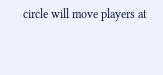circle will move players at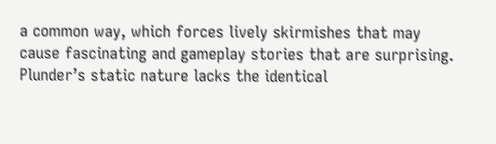a common way, which forces lively skirmishes that may cause fascinating and gameplay stories that are surprising. Plunder’s static nature lacks the identical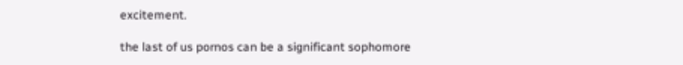excitement.

the last of us pornos can be a significant sophomore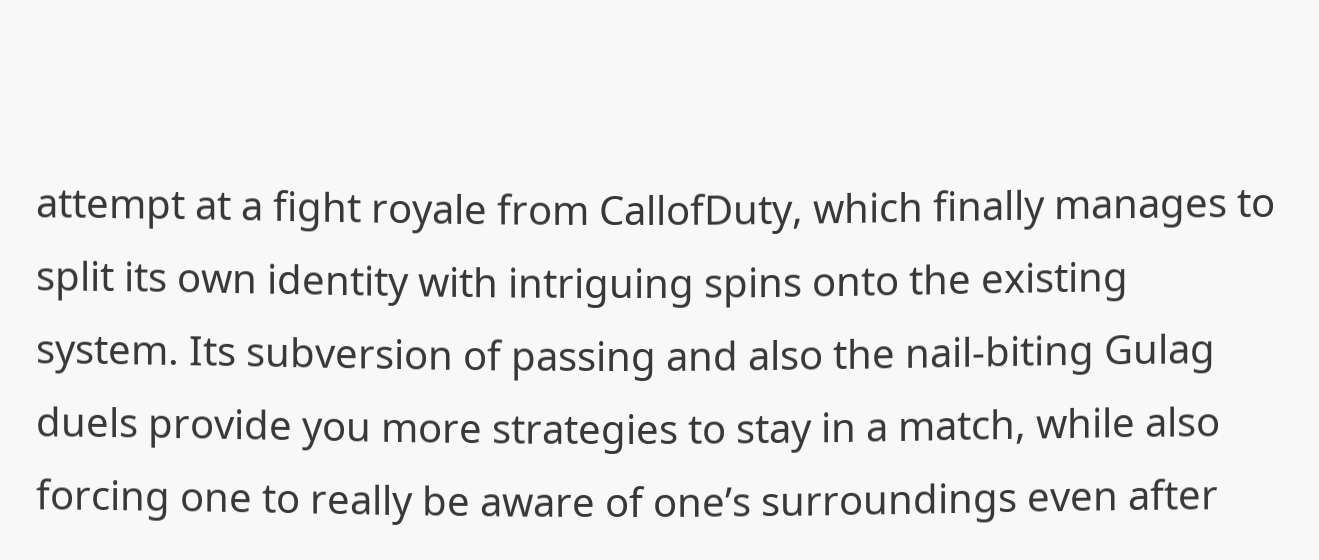attempt at a fight royale from CallofDuty, which finally manages to split its own identity with intriguing spins onto the existing system. Its subversion of passing and also the nail-biting Gulag duels provide you more strategies to stay in a match, while also forcing one to really be aware of one’s surroundings even after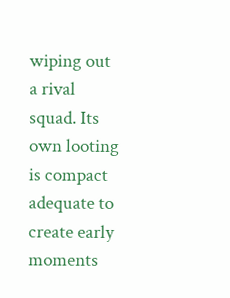wiping out a rival squad. Its own looting is compact adequate to create early moments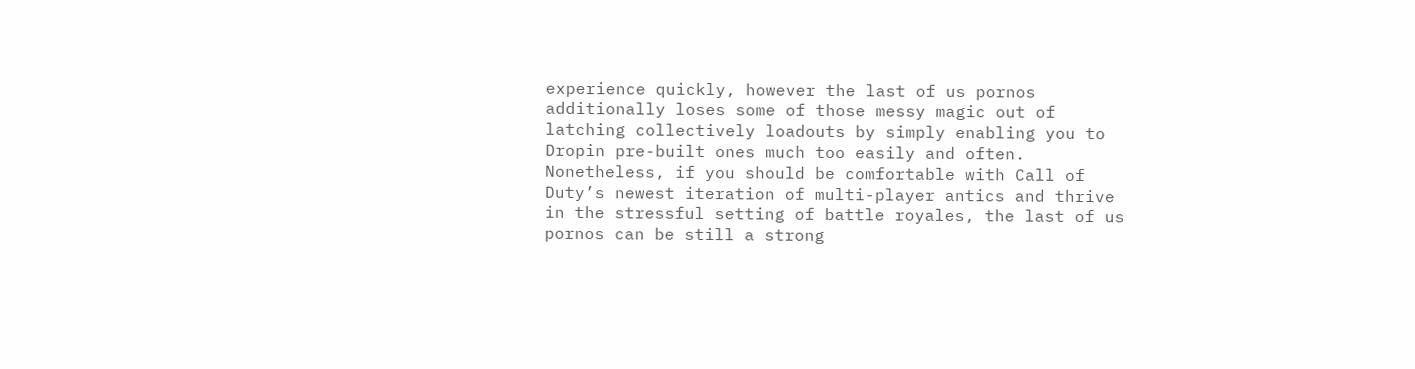experience quickly, however the last of us pornos additionally loses some of those messy magic out of latching collectively loadouts by simply enabling you to Dropin pre-built ones much too easily and often. Nonetheless, if you should be comfortable with Call of Duty’s newest iteration of multi-player antics and thrive in the stressful setting of battle royales, the last of us pornos can be still a strong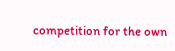competition for the own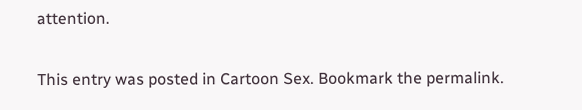attention.

This entry was posted in Cartoon Sex. Bookmark the permalink.